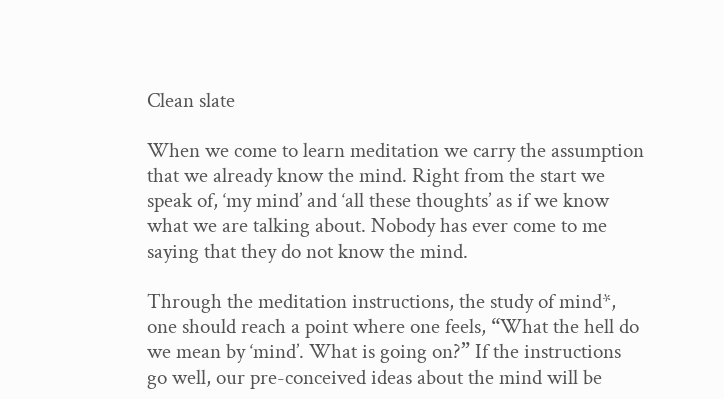Clean slate

When we come to learn meditation we carry the assumption that we already know the mind. Right from the start we speak of, ‘my mind’ and ‘all these thoughts’ as if we know what we are talking about. Nobody has ever come to me saying that they do not know the mind.

Through the meditation instructions, the study of mind*, one should reach a point where one feels, “What the hell do we mean by ‘mind’. What is going on?” If the instructions go well, our pre-conceived ideas about the mind will be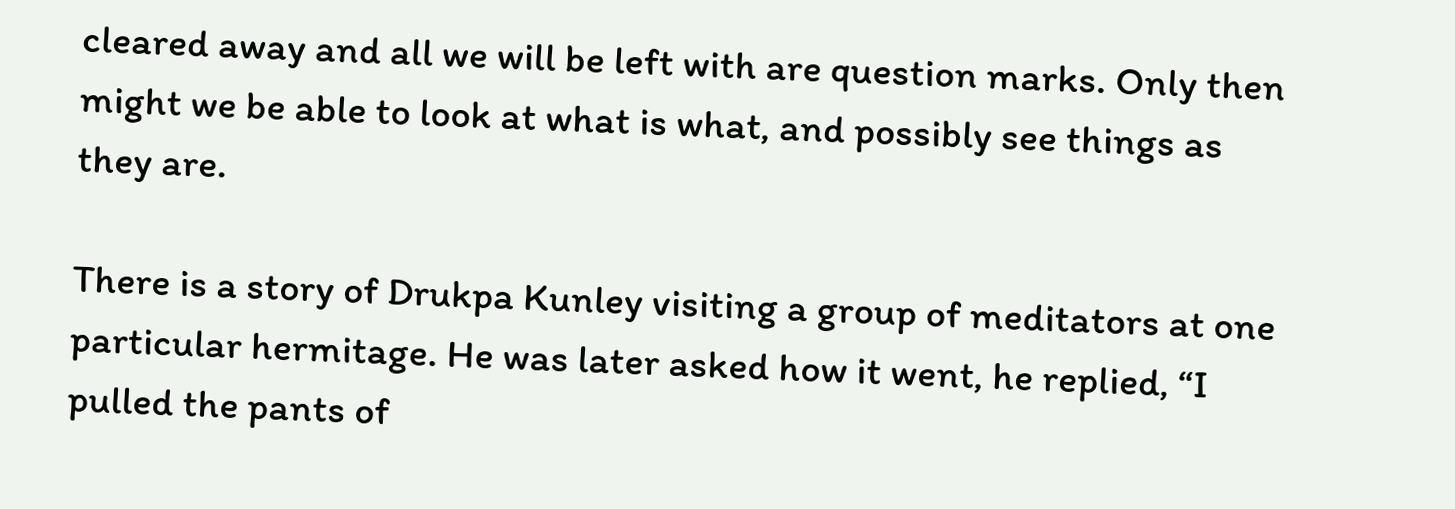cleared away and all we will be left with are question marks. Only then might we be able to look at what is what, and possibly see things as they are.

There is a story of Drukpa Kunley visiting a group of meditators at one particular hermitage. He was later asked how it went, he replied, “I pulled the pants of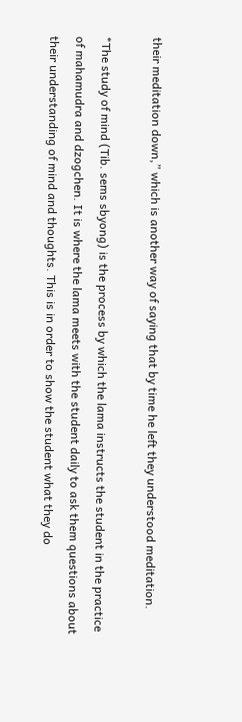their meditation down,” which is another way of saying that by time he left they understood meditation.

*The study of mind (Tib. sems sbyong) is the process by which the lama instructs the student in the practice of mahamudra and dzogchen. It is where the lama meets with the student daily to ask them questions about their understanding of mind and thoughts. This is in order to show the student what they do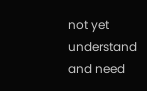not yet understand and need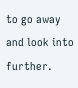to go away and look into further.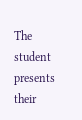The student presents their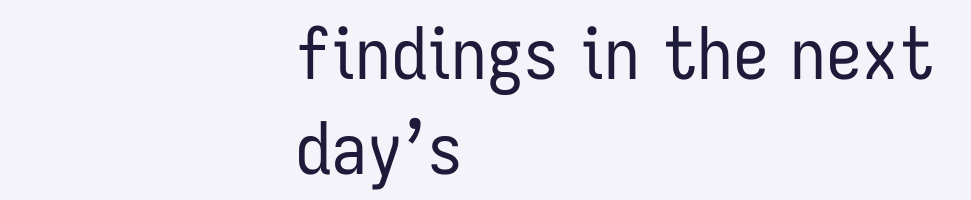findings in the next day’s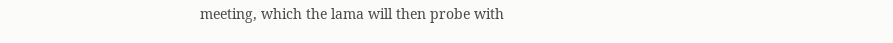meeting, which the lama will then probe with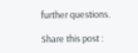further questions.

Share this post :